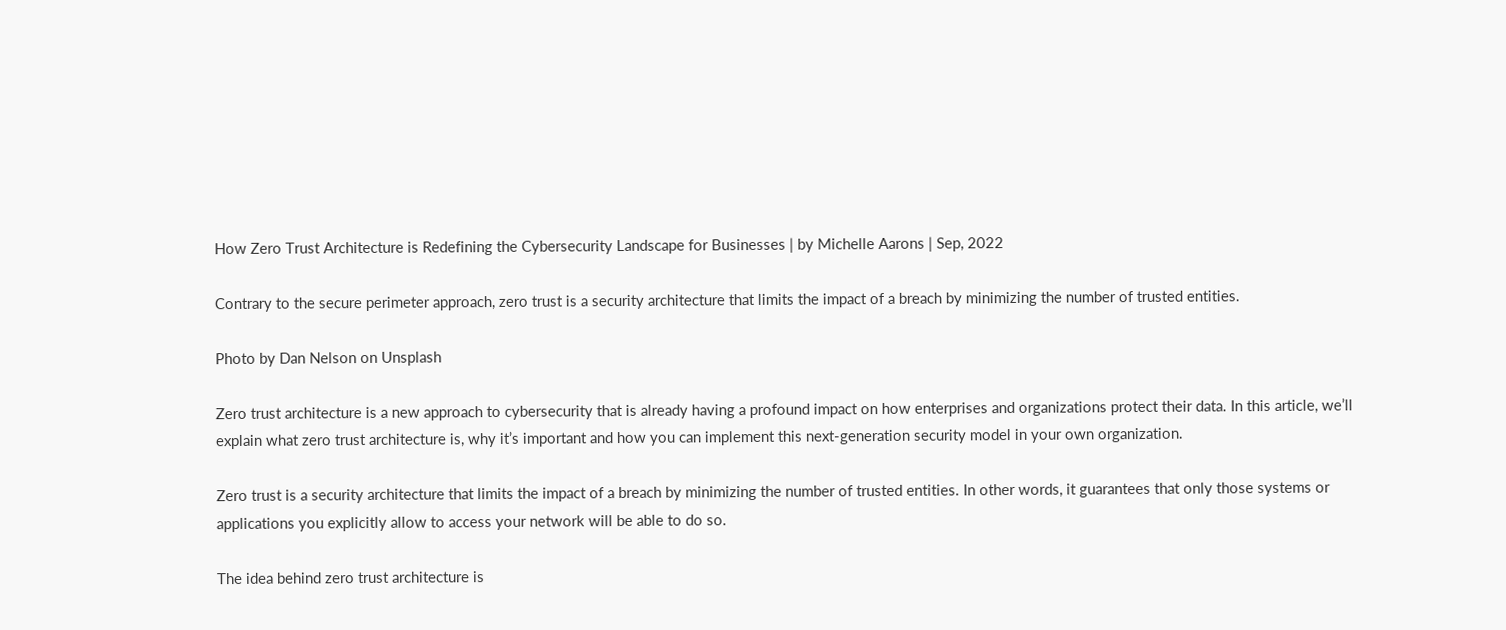How Zero Trust Architecture is Redefining the Cybersecurity Landscape for Businesses | by Michelle Aarons | Sep, 2022

Contrary to the secure perimeter approach, zero trust is a security architecture that limits the impact of a breach by minimizing the number of trusted entities.

Photo by Dan Nelson on Unsplash

Zero trust architecture is a new approach to cybersecurity that is already having a profound impact on how enterprises and organizations protect their data. In this article, we’ll explain what zero trust architecture is, why it’s important and how you can implement this next-generation security model in your own organization.

Zero trust is a security architecture that limits the impact of a breach by minimizing the number of trusted entities. In other words, it guarantees that only those systems or applications you explicitly allow to access your network will be able to do so.

The idea behind zero trust architecture is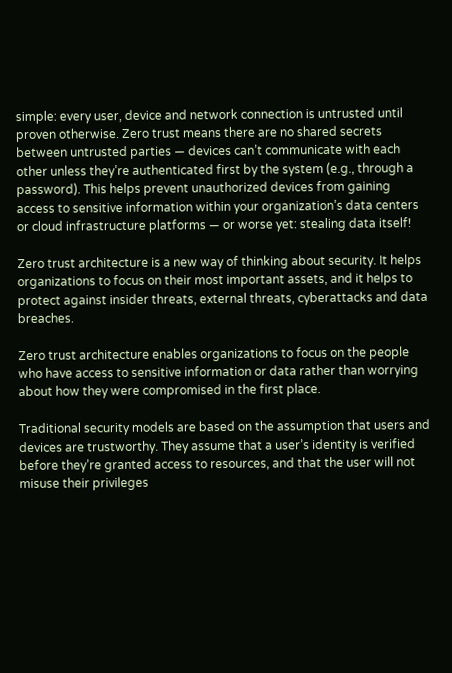simple: every user, device and network connection is untrusted until proven otherwise. Zero trust means there are no shared secrets between untrusted parties — devices can’t communicate with each other unless they’re authenticated first by the system (e.g., through a password). This helps prevent unauthorized devices from gaining access to sensitive information within your organization’s data centers or cloud infrastructure platforms — or worse yet: stealing data itself!

Zero trust architecture is a new way of thinking about security. It helps organizations to focus on their most important assets, and it helps to protect against insider threats, external threats, cyberattacks and data breaches.

Zero trust architecture enables organizations to focus on the people who have access to sensitive information or data rather than worrying about how they were compromised in the first place.

Traditional security models are based on the assumption that users and devices are trustworthy. They assume that a user’s identity is verified before they’re granted access to resources, and that the user will not misuse their privileges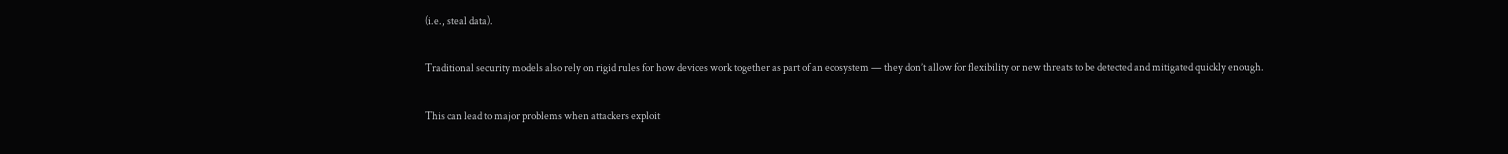(i.e., steal data).

Traditional security models also rely on rigid rules for how devices work together as part of an ecosystem — they don’t allow for flexibility or new threats to be detected and mitigated quickly enough.

This can lead to major problems when attackers exploit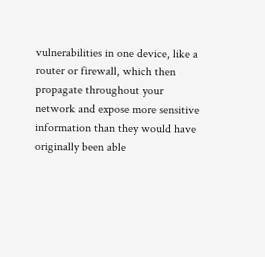vulnerabilities in one device, like a router or firewall, which then propagate throughout your network and expose more sensitive information than they would have originally been able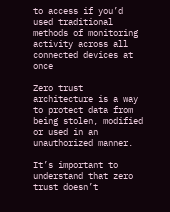to access if you’d used traditional methods of monitoring activity across all connected devices at once

Zero trust architecture is a way to protect data from being stolen, modified or used in an unauthorized manner.

It’s important to understand that zero trust doesn’t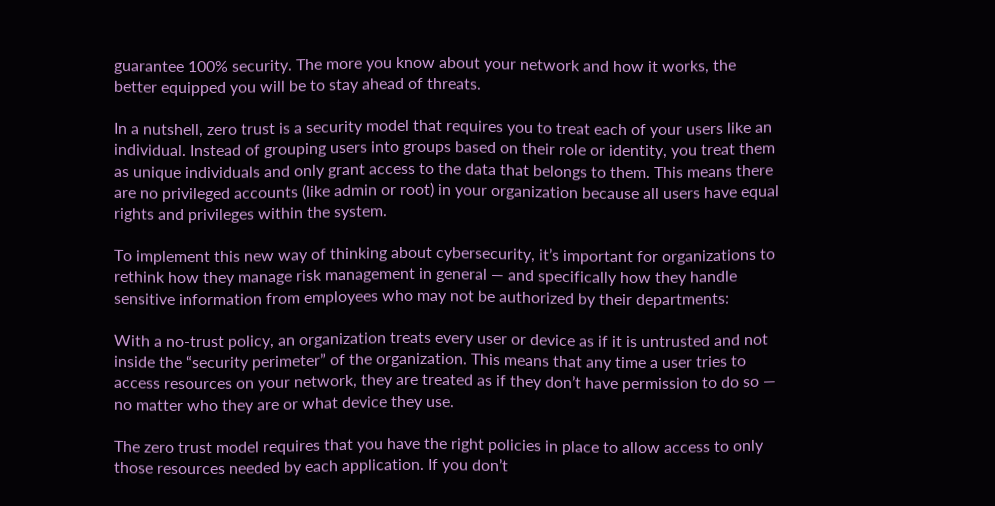guarantee 100% security. The more you know about your network and how it works, the better equipped you will be to stay ahead of threats.

In a nutshell, zero trust is a security model that requires you to treat each of your users like an individual. Instead of grouping users into groups based on their role or identity, you treat them as unique individuals and only grant access to the data that belongs to them. This means there are no privileged accounts (like admin or root) in your organization because all users have equal rights and privileges within the system.

To implement this new way of thinking about cybersecurity, it’s important for organizations to rethink how they manage risk management in general — and specifically how they handle sensitive information from employees who may not be authorized by their departments:

With a no-trust policy, an organization treats every user or device as if it is untrusted and not inside the “security perimeter” of the organization. This means that any time a user tries to access resources on your network, they are treated as if they don’t have permission to do so — no matter who they are or what device they use.

The zero trust model requires that you have the right policies in place to allow access to only those resources needed by each application. If you don’t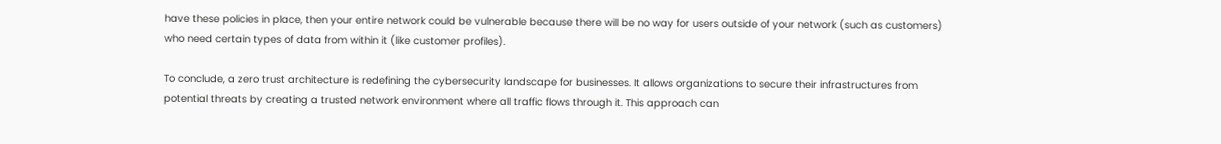have these policies in place, then your entire network could be vulnerable because there will be no way for users outside of your network (such as customers) who need certain types of data from within it (like customer profiles).

To conclude, a zero trust architecture is redefining the cybersecurity landscape for businesses. It allows organizations to secure their infrastructures from potential threats by creating a trusted network environment where all traffic flows through it. This approach can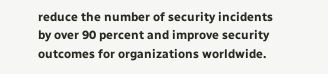reduce the number of security incidents by over 90 percent and improve security outcomes for organizations worldwide.